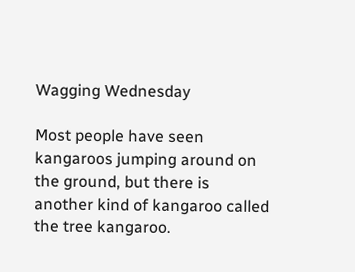Wagging Wednesday

Most people have seen kangaroos jumping around on the ground, but there is another kind of kangaroo called the tree kangaroo.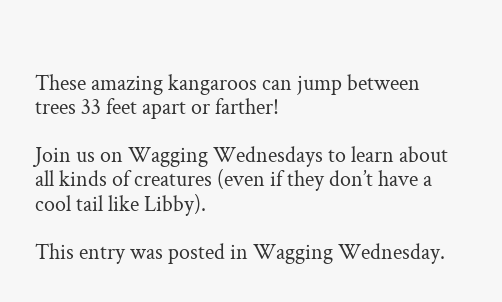These amazing kangaroos can jump between trees 33 feet apart or farther!

Join us on Wagging Wednesdays to learn about all kinds of creatures (even if they don’t have a cool tail like Libby).

This entry was posted in Wagging Wednesday.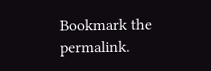Bookmark the permalink.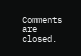Comments are closed.